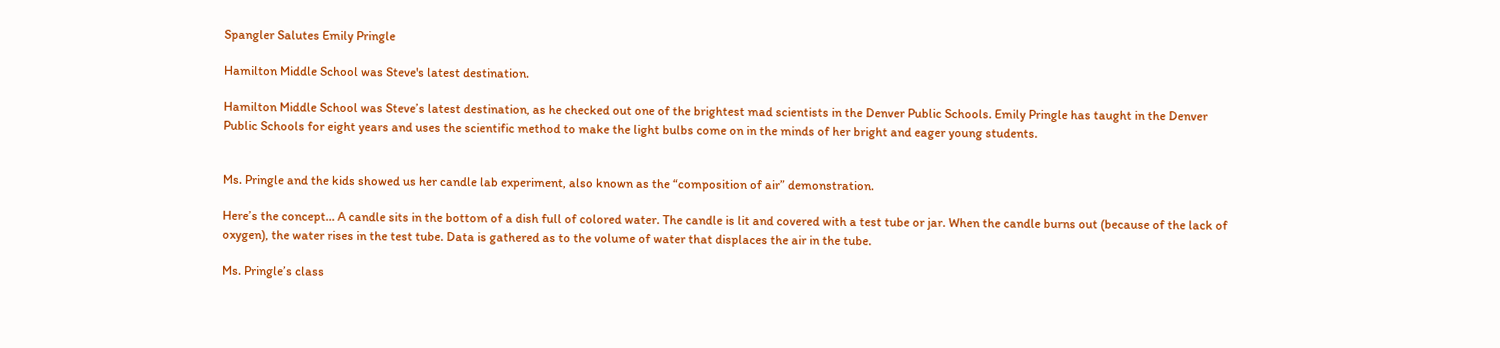Spangler Salutes Emily Pringle

Hamilton Middle School was Steve's latest destination.

Hamilton Middle School was Steve’s latest destination, as he checked out one of the brightest mad scientists in the Denver Public Schools. Emily Pringle has taught in the Denver Public Schools for eight years and uses the scientific method to make the light bulbs come on in the minds of her bright and eager young students.


Ms. Pringle and the kids showed us her candle lab experiment, also known as the “composition of air” demonstration.

Here’s the concept… A candle sits in the bottom of a dish full of colored water. The candle is lit and covered with a test tube or jar. When the candle burns out (because of the lack of oxygen), the water rises in the test tube. Data is gathered as to the volume of water that displaces the air in the tube.

Ms. Pringle’s class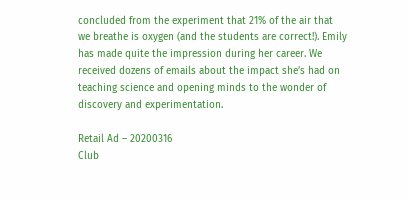concluded from the experiment that 21% of the air that we breathe is oxygen (and the students are correct!). Emily has made quite the impression during her career. We received dozens of emails about the impact she’s had on teaching science and opening minds to the wonder of discovery and experimentation.

Retail Ad – 20200316
Club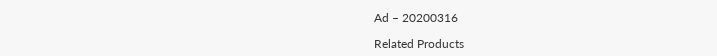Ad – 20200316

Related Products